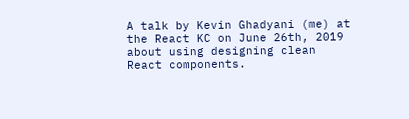A talk by Kevin Ghadyani (me) at the React KC on June 26th, 2019 about using designing clean React components.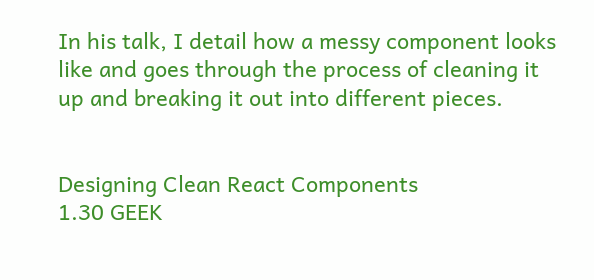In his talk, I detail how a messy component looks like and goes through the process of cleaning it up and breaking it out into different pieces.


Designing Clean React Components
1.30 GEEK